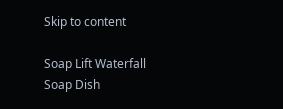Skip to content

Soap Lift Waterfall Soap Dish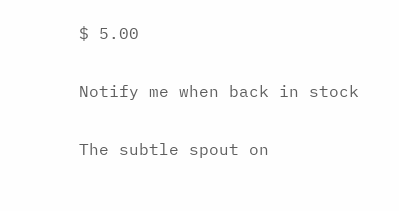$ 5.00

Notify me when back in stock

The subtle spout on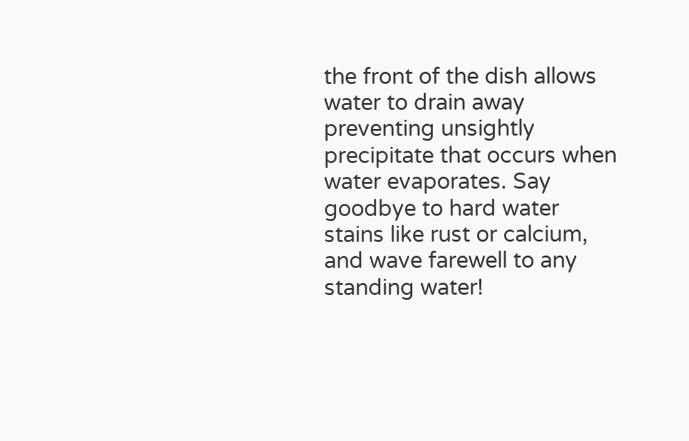the front of the dish allows water to drain away preventing unsightly precipitate that occurs when water evaporates. Say goodbye to hard water stains like rust or calcium, and wave farewell to any standing water!